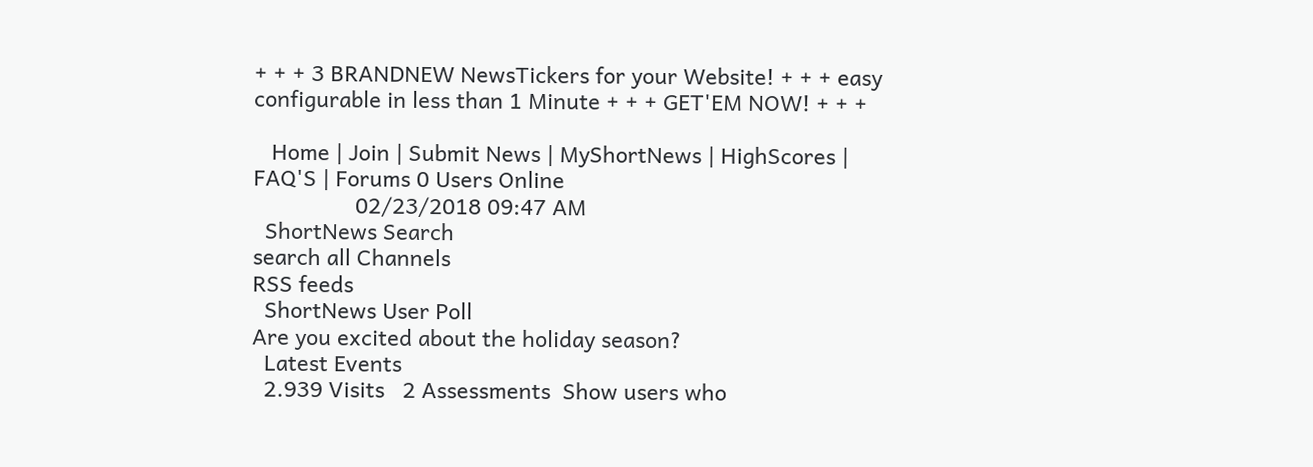+ + + 3 BRANDNEW NewsTickers for your Website! + + + easy configurable in less than 1 Minute + + + GET'EM NOW! + + +

   Home | Join | Submit News | MyShortNews | HighScores | FAQ'S | Forums 0 Users Online
                 02/23/2018 09:47 AM
  ShortNews Search
search all Channels
RSS feeds
  ShortNews User Poll
Are you excited about the holiday season?
  Latest Events
  2.939 Visits   2 Assessments  Show users who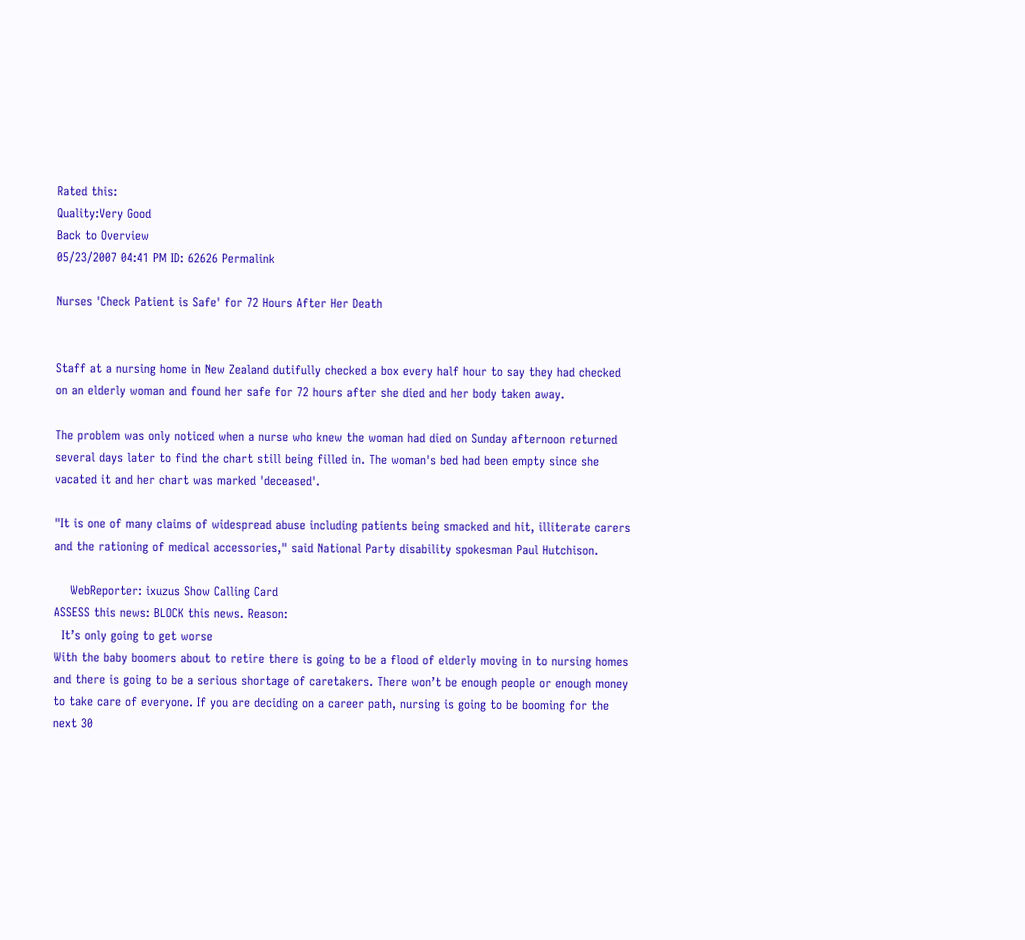Rated this:
Quality:Very Good
Back to Overview
05/23/2007 04:41 PM ID: 62626 Permalink

Nurses 'Check Patient is Safe' for 72 Hours After Her Death


Staff at a nursing home in New Zealand dutifully checked a box every half hour to say they had checked on an elderly woman and found her safe for 72 hours after she died and her body taken away.

The problem was only noticed when a nurse who knew the woman had died on Sunday afternoon returned several days later to find the chart still being filled in. The woman's bed had been empty since she vacated it and her chart was marked 'deceased'.

"It is one of many claims of widespread abuse including patients being smacked and hit, illiterate carers and the rationing of medical accessories," said National Party disability spokesman Paul Hutchison.

    WebReporter: ixuzus Show Calling Card
ASSESS this news: BLOCK this news. Reason:
  It’s only going to get worse
With the baby boomers about to retire there is going to be a flood of elderly moving in to nursing homes and there is going to be a serious shortage of caretakers. There won’t be enough people or enough money to take care of everyone. If you are deciding on a career path, nursing is going to be booming for the next 30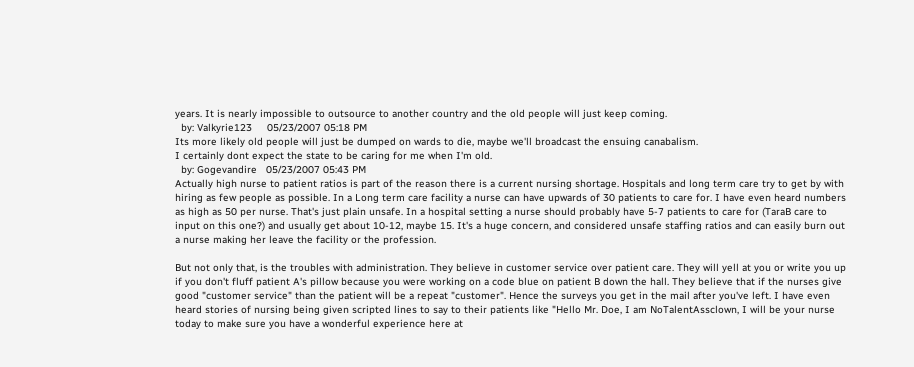years. It is nearly impossible to outsource to another country and the old people will just keep coming.
  by: Valkyrie123     05/23/2007 05:18 PM
Its more likely old people will just be dumped on wards to die, maybe we'll broadcast the ensuing canabalism.
I certainly dont expect the state to be caring for me when I'm old.
  by: Gogevandire   05/23/2007 05:43 PM
Actually high nurse to patient ratios is part of the reason there is a current nursing shortage. Hospitals and long term care try to get by with hiring as few people as possible. In a Long term care facility a nurse can have upwards of 30 patients to care for. I have even heard numbers as high as 50 per nurse. That's just plain unsafe. In a hospital setting a nurse should probably have 5-7 patients to care for (TaraB care to input on this one?) and usually get about 10-12, maybe 15. It's a huge concern, and considered unsafe staffing ratios and can easily burn out a nurse making her leave the facility or the profession.

But not only that, is the troubles with administration. They believe in customer service over patient care. They will yell at you or write you up if you don't fluff patient A's pillow because you were working on a code blue on patient B down the hall. They believe that if the nurses give good "customer service" than the patient will be a repeat "customer". Hence the surveys you get in the mail after you've left. I have even heard stories of nursing being given scripted lines to say to their patients like "Hello Mr. Doe, I am NoTalentAssclown, I will be your nurse today to make sure you have a wonderful experience here at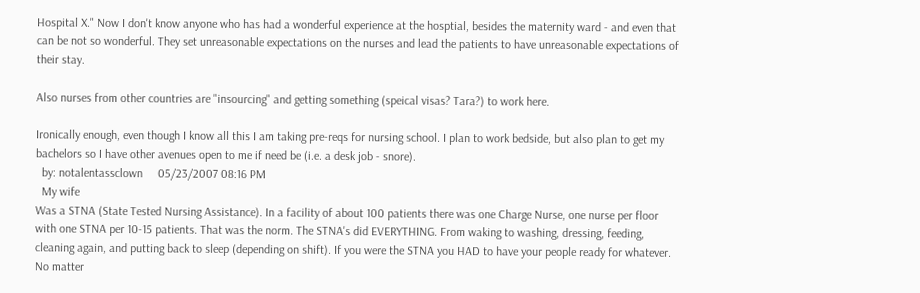Hospital X." Now I don't know anyone who has had a wonderful experience at the hosptial, besides the maternity ward - and even that can be not so wonderful. They set unreasonable expectations on the nurses and lead the patients to have unreasonable expectations of their stay.

Also nurses from other countries are "insourcing" and getting something (speical visas? Tara?) to work here.

Ironically enough, even though I know all this I am taking pre-reqs for nursing school. I plan to work bedside, but also plan to get my bachelors so I have other avenues open to me if need be (i.e. a desk job - snore).
  by: notalentassclown     05/23/2007 08:16 PM
  My wife
Was a STNA (State Tested Nursing Assistance). In a facility of about 100 patients there was one Charge Nurse, one nurse per floor with one STNA per 10-15 patients. That was the norm. The STNA's did EVERYTHING. From waking to washing, dressing, feeding, cleaning again, and putting back to sleep (depending on shift). If you were the STNA you HAD to have your people ready for whatever. No matter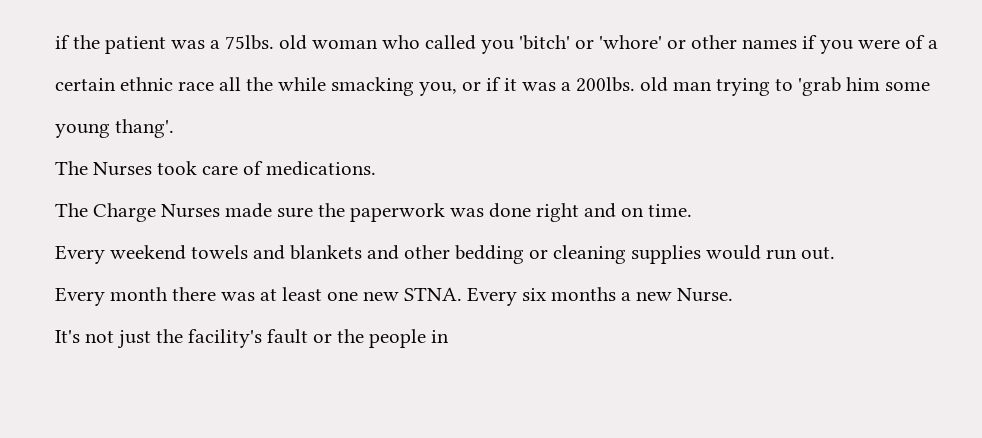if the patient was a 75lbs. old woman who called you 'bitch' or 'whore' or other names if you were of a certain ethnic race all the while smacking you, or if it was a 200lbs. old man trying to 'grab him some young thang'.
The Nurses took care of medications.
The Charge Nurses made sure the paperwork was done right and on time.
Every weekend towels and blankets and other bedding or cleaning supplies would run out.
Every month there was at least one new STNA. Every six months a new Nurse.
It's not just the facility's fault or the people in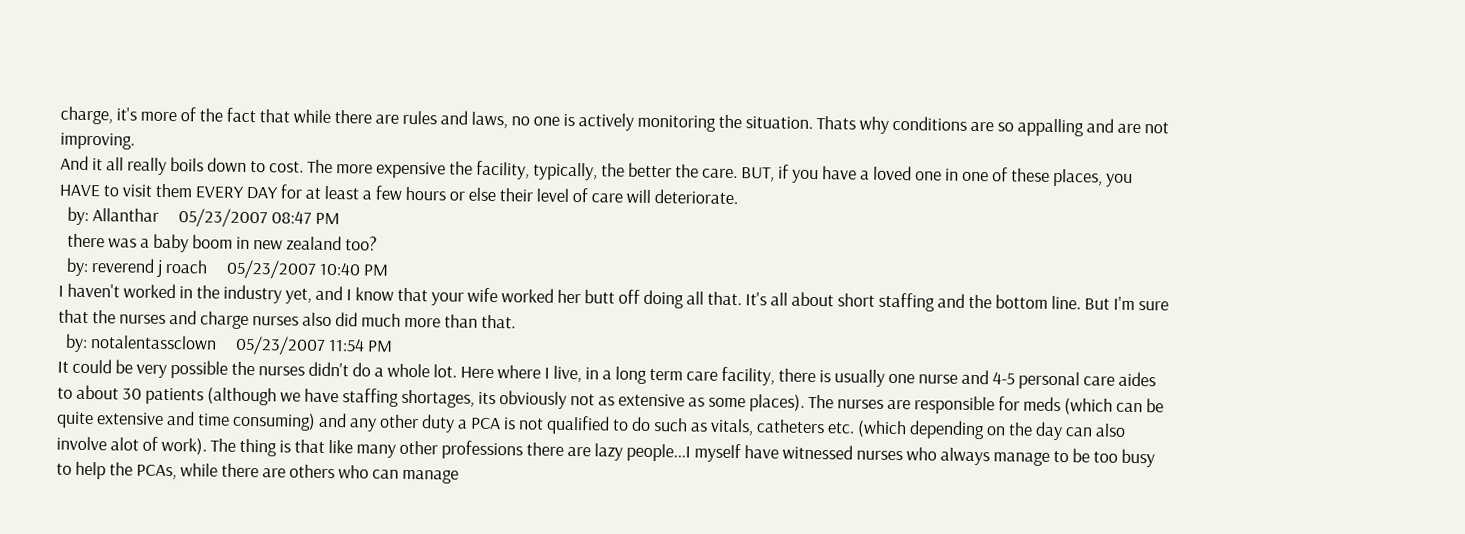charge, it's more of the fact that while there are rules and laws, no one is actively monitoring the situation. Thats why conditions are so appalling and are not improving.
And it all really boils down to cost. The more expensive the facility, typically, the better the care. BUT, if you have a loved one in one of these places, you HAVE to visit them EVERY DAY for at least a few hours or else their level of care will deteriorate.
  by: Allanthar     05/23/2007 08:47 PM
  there was a baby boom in new zealand too?
  by: reverend j roach     05/23/2007 10:40 PM
I haven't worked in the industry yet, and I know that your wife worked her butt off doing all that. It's all about short staffing and the bottom line. But I'm sure that the nurses and charge nurses also did much more than that.
  by: notalentassclown     05/23/2007 11:54 PM
It could be very possible the nurses didn't do a whole lot. Here where I live, in a long term care facility, there is usually one nurse and 4-5 personal care aides to about 30 patients (although we have staffing shortages, its obviously not as extensive as some places). The nurses are responsible for meds (which can be quite extensive and time consuming) and any other duty a PCA is not qualified to do such as vitals, catheters etc. (which depending on the day can also involve alot of work). The thing is that like many other professions there are lazy people...I myself have witnessed nurses who always manage to be too busy to help the PCAs, while there are others who can manage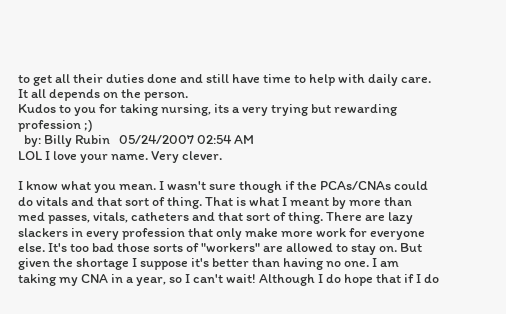to get all their duties done and still have time to help with daily care. It all depends on the person.
Kudos to you for taking nursing, its a very trying but rewarding profession ;)
  by: Billy Rubin   05/24/2007 02:54 AM
LOL I love your name. Very clever.

I know what you mean. I wasn't sure though if the PCAs/CNAs could do vitals and that sort of thing. That is what I meant by more than med passes, vitals, catheters and that sort of thing. There are lazy slackers in every profession that only make more work for everyone else. It's too bad those sorts of "workers" are allowed to stay on. But given the shortage I suppose it's better than having no one. I am taking my CNA in a year, so I can't wait! Although I do hope that if I do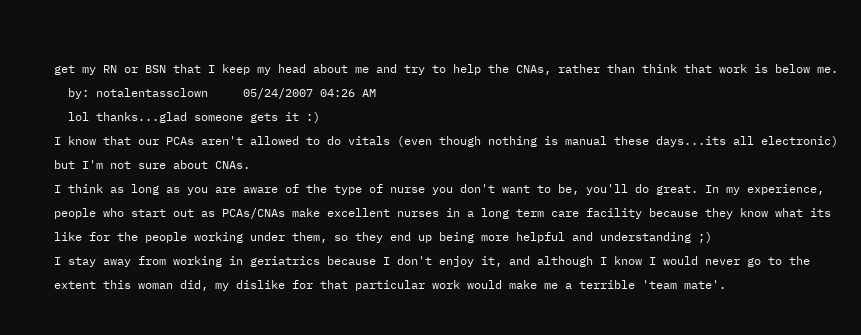get my RN or BSN that I keep my head about me and try to help the CNAs, rather than think that work is below me.
  by: notalentassclown     05/24/2007 04:26 AM
  lol thanks...glad someone gets it :)
I know that our PCAs aren't allowed to do vitals (even though nothing is manual these days...its all electronic) but I'm not sure about CNAs.
I think as long as you are aware of the type of nurse you don't want to be, you'll do great. In my experience, people who start out as PCAs/CNAs make excellent nurses in a long term care facility because they know what its like for the people working under them, so they end up being more helpful and understanding ;)
I stay away from working in geriatrics because I don't enjoy it, and although I know I would never go to the extent this woman did, my dislike for that particular work would make me a terrible 'team mate'.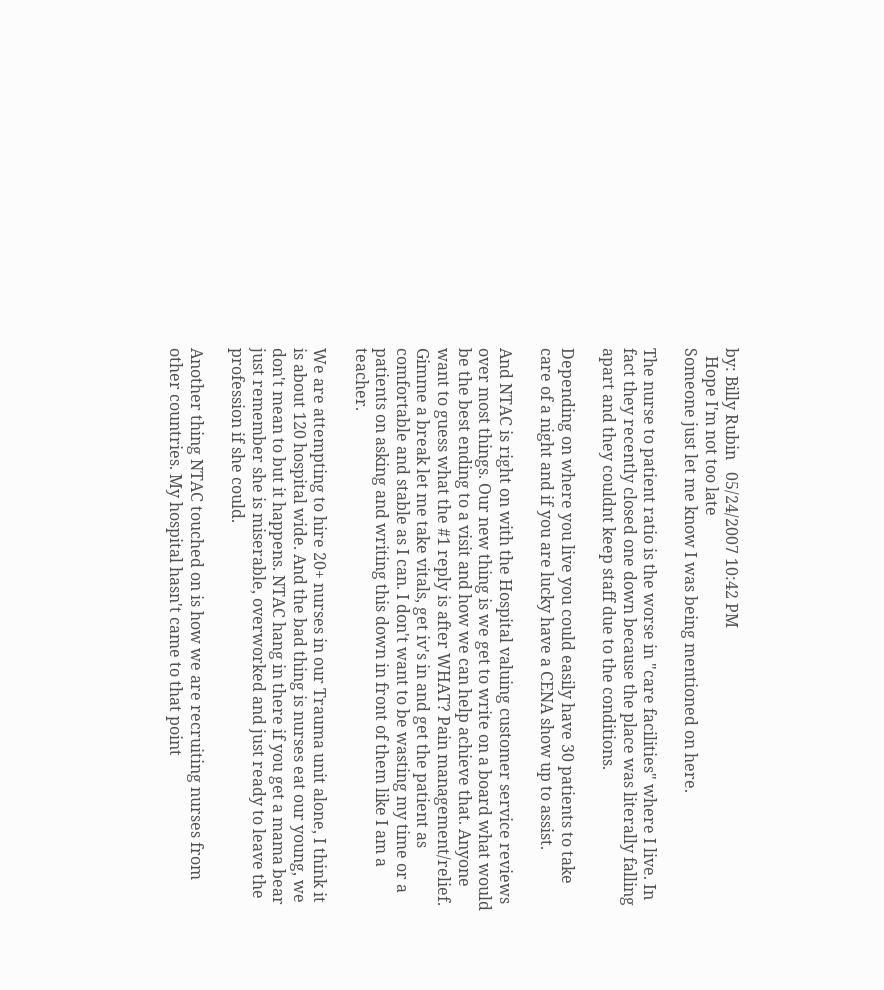by: Billy Rubin   05/24/2007 10:42 PM
  Hope I'm not too late
Someone just let me know I was being mentioned on here.

The nurse to patient ratio is the worse in "care facilities" where I live. In fact they recently closed one down because the place was literally falling apart and they couldnt keep staff due to the conditions.

Depending on where you live you could easily have 30 patients to take care of a night and if you are lucky have a CENA show up to assist.

And NTAC is right on with the Hospital valuing customer service reviews over most things. Our new thing is we get to write on a board what would be the best ending to a visit and how we can help achieve that. Anyone want to guess what the #1 reply is after WHAT? Pain management/relief. Gimme a break let me take vitals, get iv's in and get the patient as comfortable and stable as I can. I don't want to be wasting my time or a patients on asking and writing this down in front of them like I am a teacher.

We are attempting to hire 20+ nurses in our Trauma unit alone, I think it is about 120 hospital wide. And the bad thing is nurses eat our young, we don't mean to but it happens. NTAC hang in there if you get a mama bear just remember she is miserable, overworked and just ready to leave the profession if she could.

Another thing NTAC touched on is how we are recruiting nurses from other countries. My hospital hasn't came to that point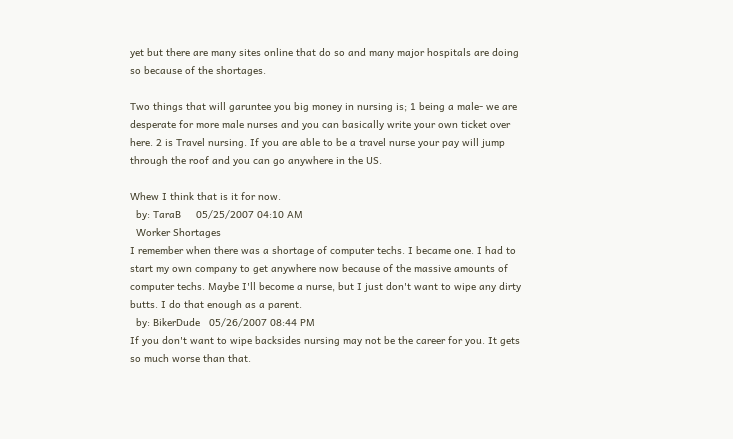yet but there are many sites online that do so and many major hospitals are doing so because of the shortages.

Two things that will garuntee you big money in nursing is; 1 being a male- we are desperate for more male nurses and you can basically write your own ticket over here. 2 is Travel nursing. If you are able to be a travel nurse your pay will jump through the roof and you can go anywhere in the US.

Whew I think that is it for now.
  by: TaraB     05/25/2007 04:10 AM
  Worker Shortages
I remember when there was a shortage of computer techs. I became one. I had to start my own company to get anywhere now because of the massive amounts of computer techs. Maybe I'll become a nurse, but I just don't want to wipe any dirty butts. I do that enough as a parent.
  by: BikerDude   05/26/2007 08:44 PM
If you don't want to wipe backsides nursing may not be the career for you. It gets so much worse than that.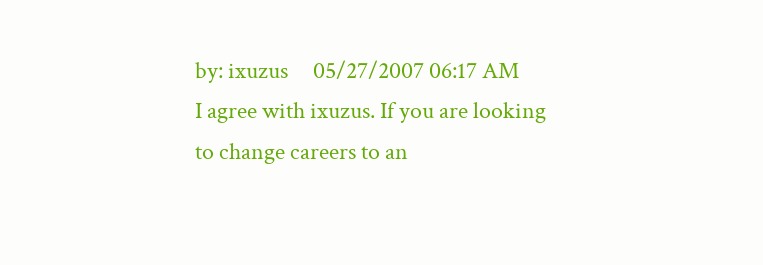by: ixuzus     05/27/2007 06:17 AM
I agree with ixuzus. If you are looking to change careers to an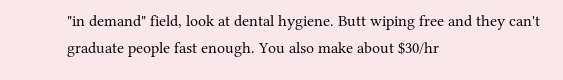"in demand" field, look at dental hygiene. Butt wiping free and they can't graduate people fast enough. You also make about $30/hr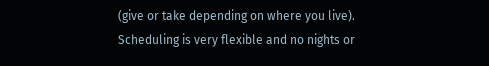(give or take depending on where you live). Scheduling is very flexible and no nights or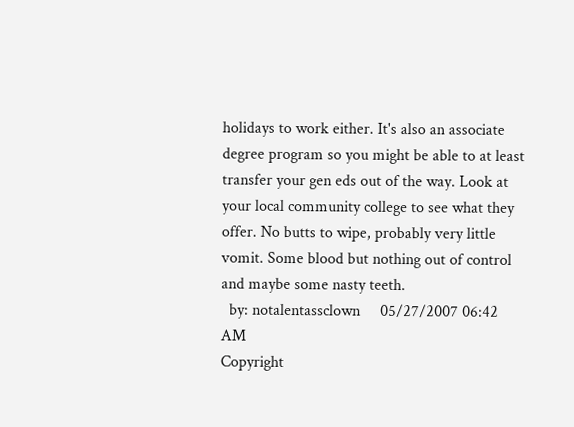holidays to work either. It's also an associate degree program so you might be able to at least transfer your gen eds out of the way. Look at your local community college to see what they offer. No butts to wipe, probably very little vomit. Some blood but nothing out of control and maybe some nasty teeth.
  by: notalentassclown     05/27/2007 06:42 AM
Copyright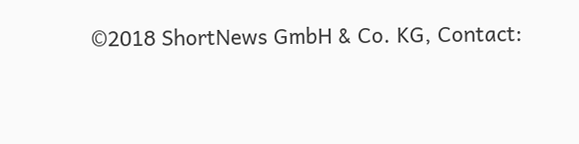©2018 ShortNews GmbH & Co. KG, Contact: